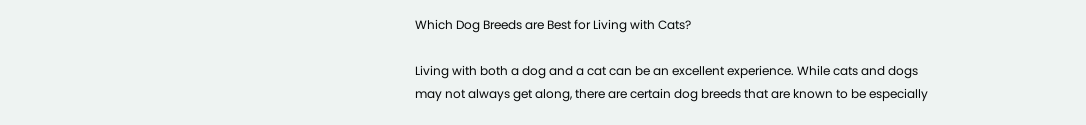Which Dog Breeds are Best for Living with Cats?

Living with both a dog and a cat can be an excellent experience. While cats and dogs may not always get along, there are certain dog breeds that are known to be especially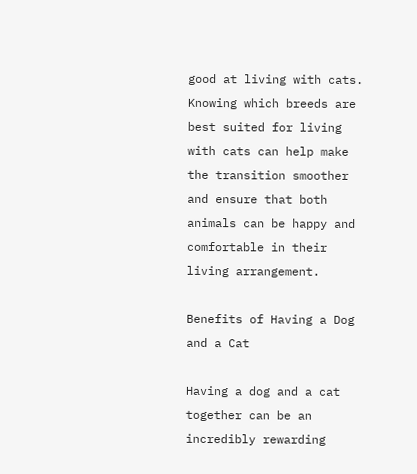good at living with cats. Knowing which breeds are best suited for living with cats can help make the transition smoother and ensure that both animals can be happy and comfortable in their living arrangement.

Benefits of Having a Dog and a Cat

Having a dog and a cat together can be an incredibly rewarding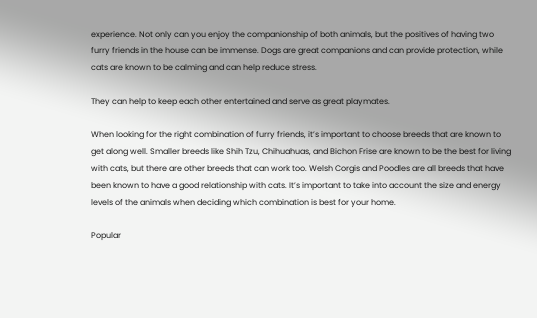experience. Not only can you enjoy the companionship of both animals, but the positives of having two furry friends in the house can be immense. Dogs are great companions and can provide protection, while cats are known to be calming and can help reduce stress.

They can help to keep each other entertained and serve as great playmates.

When looking for the right combination of furry friends, it’s important to choose breeds that are known to get along well. Smaller breeds like Shih Tzu, Chihuahuas, and Bichon Frise are known to be the best for living with cats, but there are other breeds that can work too. Welsh Corgis and Poodles are all breeds that have been known to have a good relationship with cats. It’s important to take into account the size and energy levels of the animals when deciding which combination is best for your home.

Popular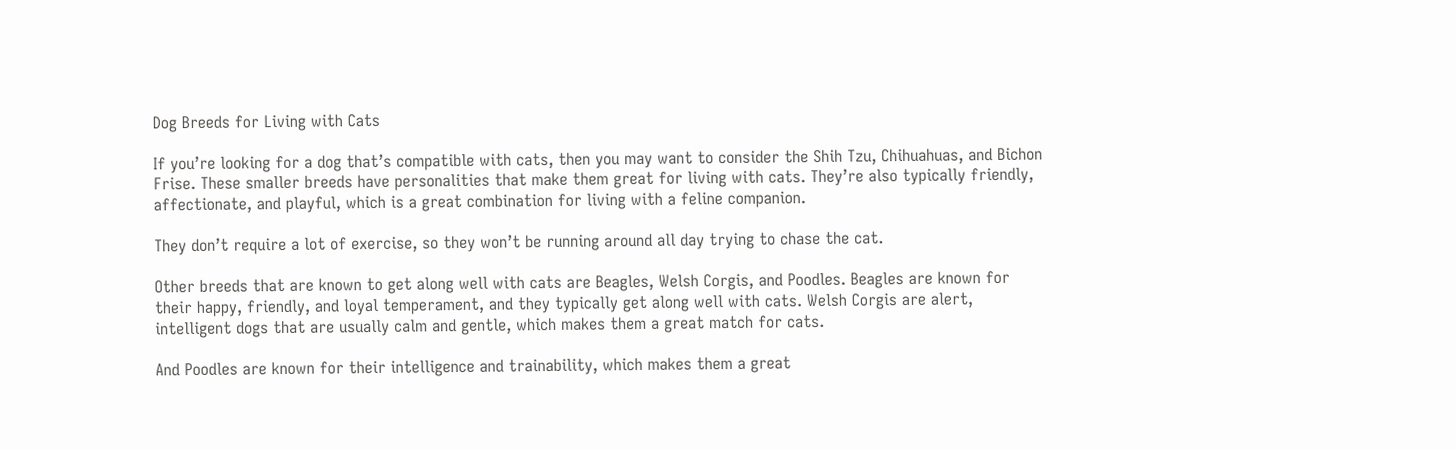Dog Breeds for Living with Cats

If you’re looking for a dog that’s compatible with cats, then you may want to consider the Shih Tzu, Chihuahuas, and Bichon Frise. These smaller breeds have personalities that make them great for living with cats. They’re also typically friendly, affectionate, and playful, which is a great combination for living with a feline companion.

They don’t require a lot of exercise, so they won’t be running around all day trying to chase the cat.

Other breeds that are known to get along well with cats are Beagles, Welsh Corgis, and Poodles. Beagles are known for their happy, friendly, and loyal temperament, and they typically get along well with cats. Welsh Corgis are alert, intelligent dogs that are usually calm and gentle, which makes them a great match for cats.

And Poodles are known for their intelligence and trainability, which makes them a great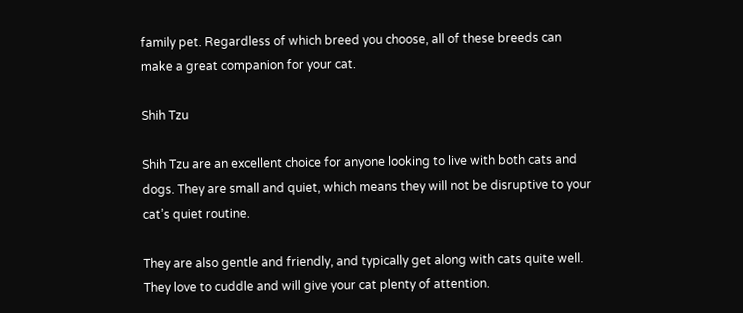family pet. Regardless of which breed you choose, all of these breeds can make a great companion for your cat.

Shih Tzu

Shih Tzu are an excellent choice for anyone looking to live with both cats and dogs. They are small and quiet, which means they will not be disruptive to your cat’s quiet routine.

They are also gentle and friendly, and typically get along with cats quite well. They love to cuddle and will give your cat plenty of attention.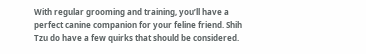With regular grooming and training, you’ll have a perfect canine companion for your feline friend. Shih Tzu do have a few quirks that should be considered.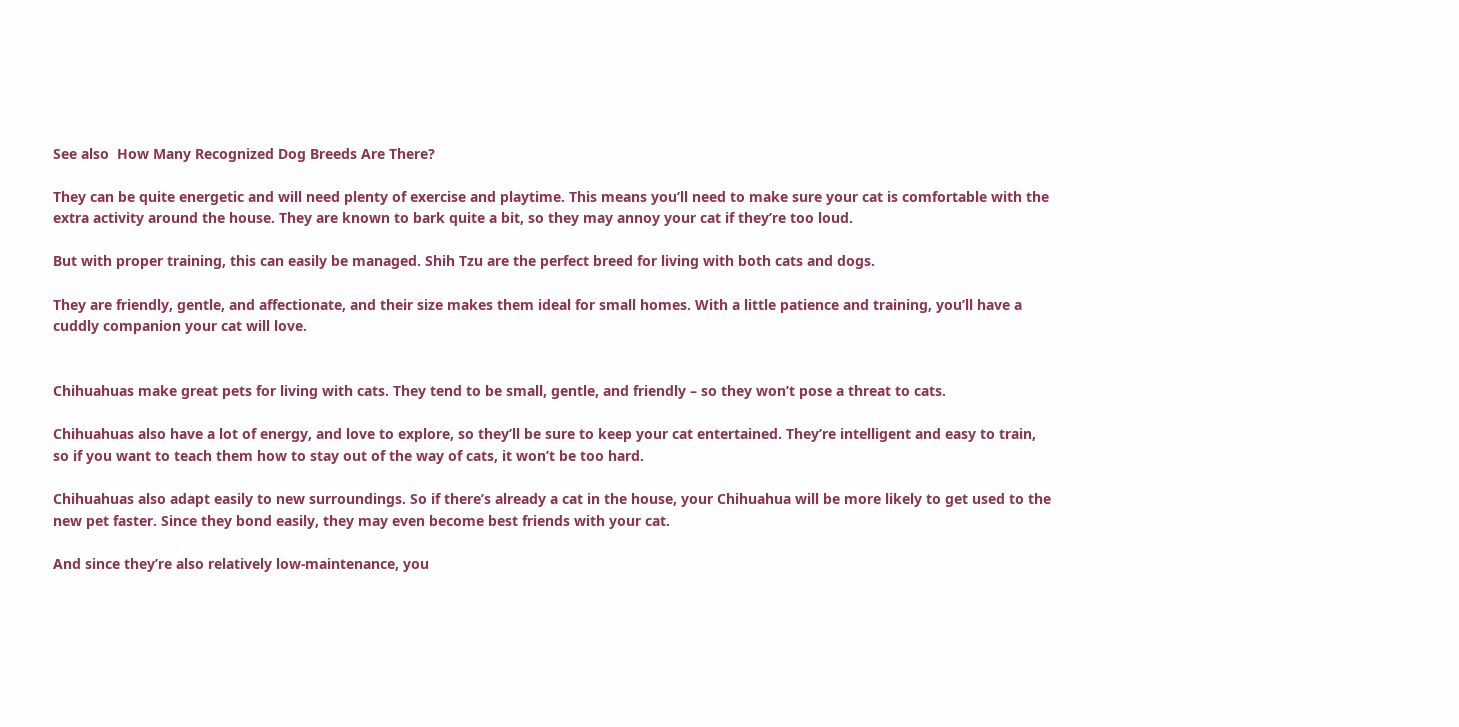See also  How Many Recognized Dog Breeds Are There?

They can be quite energetic and will need plenty of exercise and playtime. This means you’ll need to make sure your cat is comfortable with the extra activity around the house. They are known to bark quite a bit, so they may annoy your cat if they’re too loud.

But with proper training, this can easily be managed. Shih Tzu are the perfect breed for living with both cats and dogs.

They are friendly, gentle, and affectionate, and their size makes them ideal for small homes. With a little patience and training, you’ll have a cuddly companion your cat will love.


Chihuahuas make great pets for living with cats. They tend to be small, gentle, and friendly – so they won’t pose a threat to cats.

Chihuahuas also have a lot of energy, and love to explore, so they’ll be sure to keep your cat entertained. They’re intelligent and easy to train, so if you want to teach them how to stay out of the way of cats, it won’t be too hard.

Chihuahuas also adapt easily to new surroundings. So if there’s already a cat in the house, your Chihuahua will be more likely to get used to the new pet faster. Since they bond easily, they may even become best friends with your cat.

And since they’re also relatively low-maintenance, you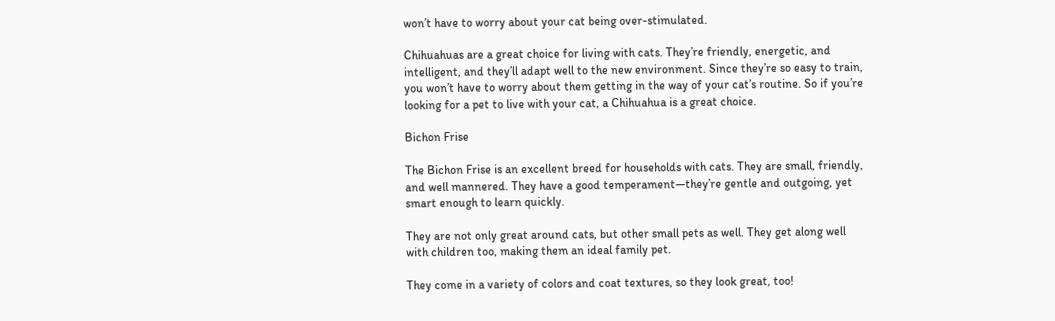won’t have to worry about your cat being over-stimulated.

Chihuahuas are a great choice for living with cats. They’re friendly, energetic, and intelligent, and they’ll adapt well to the new environment. Since they’re so easy to train, you won’t have to worry about them getting in the way of your cat’s routine. So if you’re looking for a pet to live with your cat, a Chihuahua is a great choice.

Bichon Frise

The Bichon Frise is an excellent breed for households with cats. They are small, friendly, and well mannered. They have a good temperament—they’re gentle and outgoing, yet smart enough to learn quickly.

They are not only great around cats, but other small pets as well. They get along well with children too, making them an ideal family pet.

They come in a variety of colors and coat textures, so they look great, too!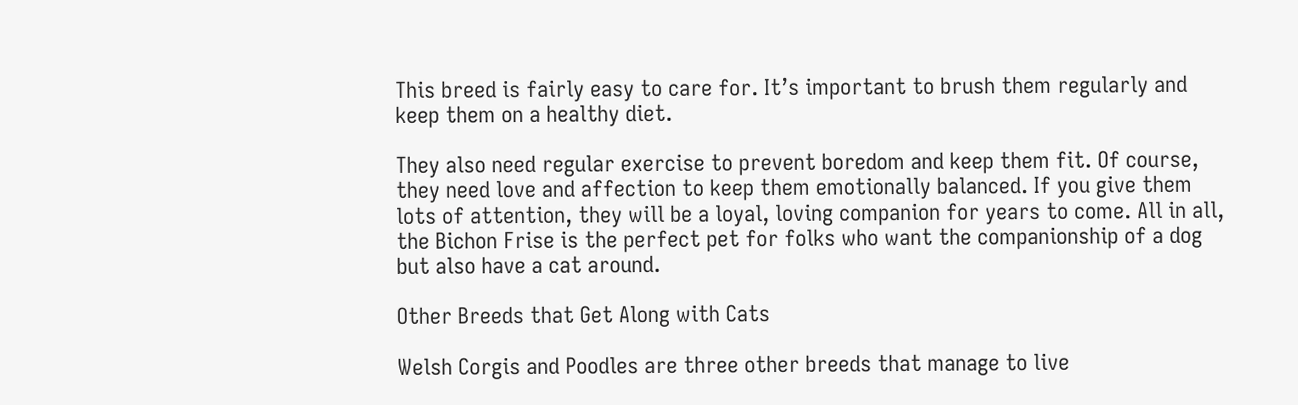This breed is fairly easy to care for. It’s important to brush them regularly and keep them on a healthy diet.

They also need regular exercise to prevent boredom and keep them fit. Of course, they need love and affection to keep them emotionally balanced. If you give them lots of attention, they will be a loyal, loving companion for years to come. All in all, the Bichon Frise is the perfect pet for folks who want the companionship of a dog but also have a cat around.

Other Breeds that Get Along with Cats

Welsh Corgis and Poodles are three other breeds that manage to live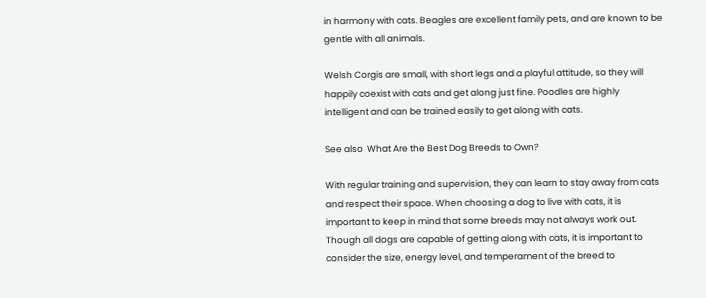in harmony with cats. Beagles are excellent family pets, and are known to be gentle with all animals.

Welsh Corgis are small, with short legs and a playful attitude, so they will happily coexist with cats and get along just fine. Poodles are highly intelligent and can be trained easily to get along with cats.

See also  What Are the Best Dog Breeds to Own?

With regular training and supervision, they can learn to stay away from cats and respect their space. When choosing a dog to live with cats, it is important to keep in mind that some breeds may not always work out. Though all dogs are capable of getting along with cats, it is important to consider the size, energy level, and temperament of the breed to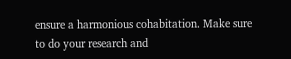ensure a harmonious cohabitation. Make sure to do your research and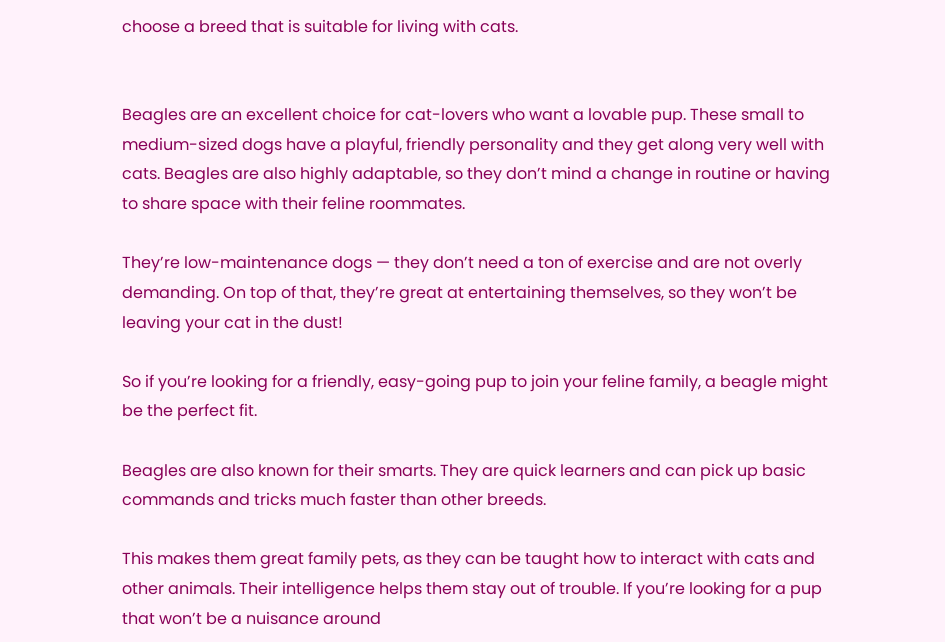choose a breed that is suitable for living with cats.


Beagles are an excellent choice for cat-lovers who want a lovable pup. These small to medium-sized dogs have a playful, friendly personality and they get along very well with cats. Beagles are also highly adaptable, so they don’t mind a change in routine or having to share space with their feline roommates.

They’re low-maintenance dogs — they don’t need a ton of exercise and are not overly demanding. On top of that, they’re great at entertaining themselves, so they won’t be leaving your cat in the dust!

So if you’re looking for a friendly, easy-going pup to join your feline family, a beagle might be the perfect fit.

Beagles are also known for their smarts. They are quick learners and can pick up basic commands and tricks much faster than other breeds.

This makes them great family pets, as they can be taught how to interact with cats and other animals. Their intelligence helps them stay out of trouble. If you’re looking for a pup that won’t be a nuisance around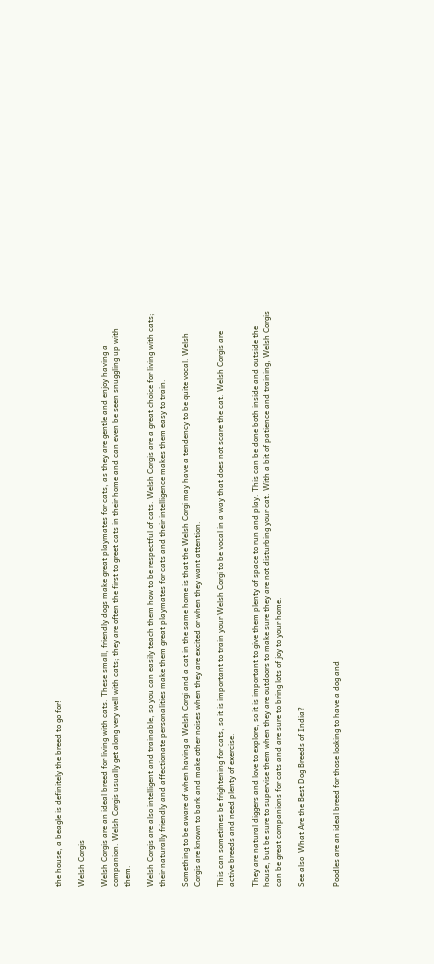the house, a beagle is definitely the breed to go for!

Welsh Corgis

Welsh Corgis are an ideal breed for living with cats. These small, friendly dogs make great playmates for cats, as they are gentle and enjoy having a companion. Welsh Corgis usually get along very well with cats; they are often the first to greet cats in their home and can even be seen snuggling up with them.

Welsh Corgis are also intelligent and trainable, so you can easily teach them how to be respectful of cats. Welsh Corgis are a great choice for living with cats; their naturally friendly and affectionate personalities make them great playmates for cats and their intelligence makes them easy to train.

Something to be aware of when having a Welsh Corgi and a cat in the same home is that the Welsh Corgi may have a tendency to be quite vocal. Welsh Corgis are known to bark and make other noises when they are excited or when they want attention.

This can sometimes be frightening for cats, so it is important to train your Welsh Corgi to be vocal in a way that does not scare the cat. Welsh Corgis are active breeds and need plenty of exercise.

They are natural diggers and love to explore, so it is important to give them plenty of space to run and play. This can be done both inside and outside the house, but be sure to supervise them when they are outdoors to make sure they are not disturbing your cat. With a bit of patience and training, Welsh Corgis can be great companions for cats and are sure to bring lots of joy to your home.

See also  What Are the Best Dog Breeds of India?


Poodles are an ideal breed for those looking to have a dog and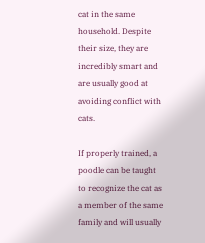cat in the same household. Despite their size, they are incredibly smart and are usually good at avoiding conflict with cats.

If properly trained, a poodle can be taught to recognize the cat as a member of the same family and will usually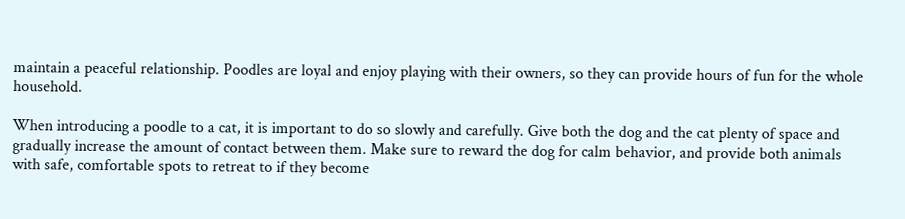maintain a peaceful relationship. Poodles are loyal and enjoy playing with their owners, so they can provide hours of fun for the whole household.

When introducing a poodle to a cat, it is important to do so slowly and carefully. Give both the dog and the cat plenty of space and gradually increase the amount of contact between them. Make sure to reward the dog for calm behavior, and provide both animals with safe, comfortable spots to retreat to if they become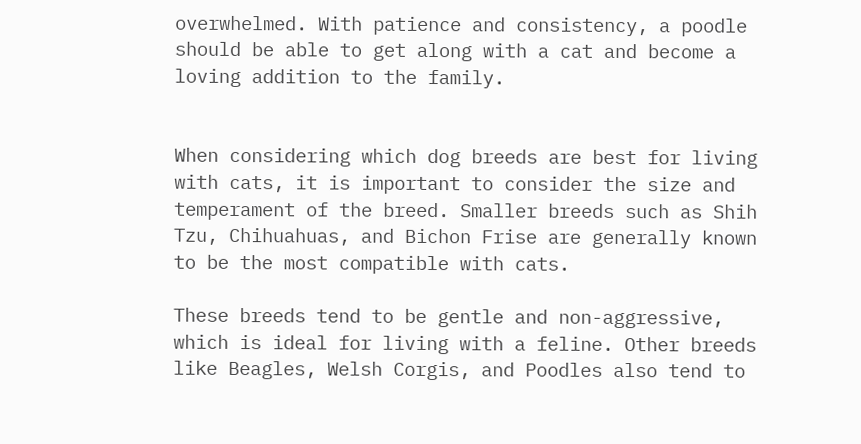overwhelmed. With patience and consistency, a poodle should be able to get along with a cat and become a loving addition to the family.


When considering which dog breeds are best for living with cats, it is important to consider the size and temperament of the breed. Smaller breeds such as Shih Tzu, Chihuahuas, and Bichon Frise are generally known to be the most compatible with cats.

These breeds tend to be gentle and non-aggressive, which is ideal for living with a feline. Other breeds like Beagles, Welsh Corgis, and Poodles also tend to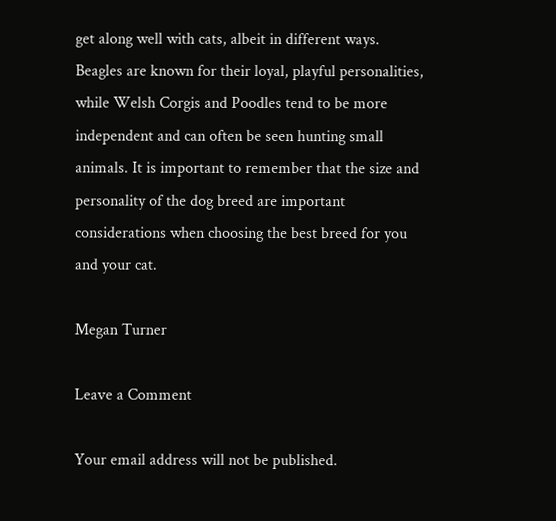get along well with cats, albeit in different ways. Beagles are known for their loyal, playful personalities, while Welsh Corgis and Poodles tend to be more independent and can often be seen hunting small animals. It is important to remember that the size and personality of the dog breed are important considerations when choosing the best breed for you and your cat.

Megan Turner

Leave a Comment

Your email address will not be published.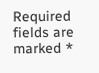Required fields are marked *